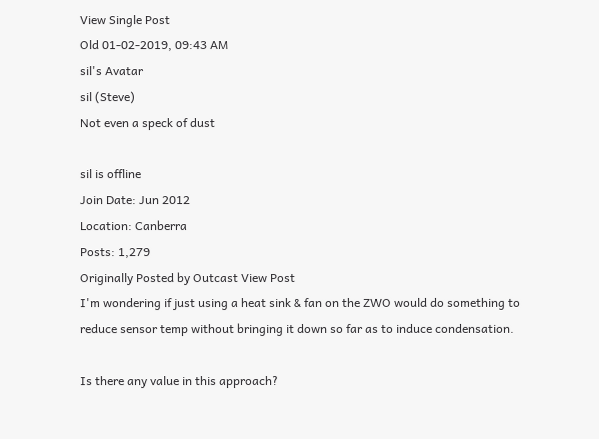View Single Post
Old 01-02-2019, 09:43 AM
sil's Avatar
sil (Steve)
Not even a speck of dust

sil is offline
Join Date: Jun 2012
Location: Canberra
Posts: 1,279
Originally Posted by Outcast View Post
I'm wondering if just using a heat sink & fan on the ZWO would do something to reduce sensor temp without bringing it down so far as to induce condensation.

Is there any value in this approach?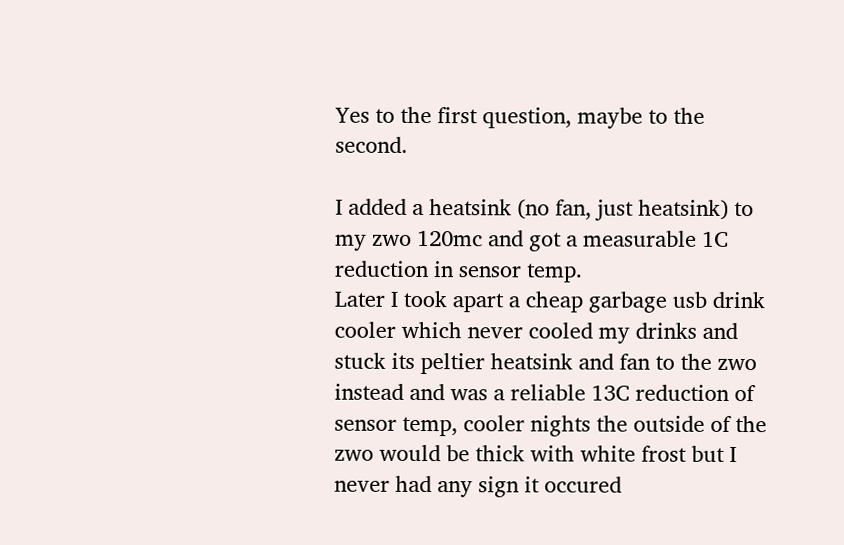Yes to the first question, maybe to the second.

I added a heatsink (no fan, just heatsink) to my zwo 120mc and got a measurable 1C reduction in sensor temp.
Later I took apart a cheap garbage usb drink cooler which never cooled my drinks and stuck its peltier heatsink and fan to the zwo instead and was a reliable 13C reduction of sensor temp, cooler nights the outside of the zwo would be thick with white frost but I never had any sign it occured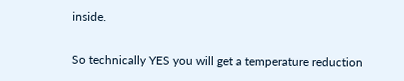inside.

So technically YES you will get a temperature reduction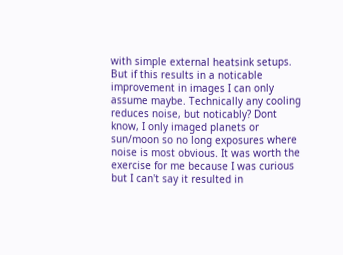with simple external heatsink setups. But if this results in a noticable improvement in images I can only assume maybe. Technically any cooling reduces noise, but noticably? Dont know, I only imaged planets or sun/moon so no long exposures where noise is most obvious. It was worth the exercise for me because I was curious but I can't say it resulted in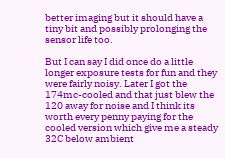better imaging but it should have a tiny bit and possibly prolonging the sensor life too.

But I can say I did once do a little longer exposure tests for fun and they were fairly noisy. Later I got the 174mc-cooled and that just blew the 120 away for noise and I think its worth every penny paying for the cooled version which give me a steady 32C below ambient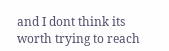and I dont think its worth trying to reach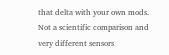that delta with your own mods. Not a scientific comparison and very different sensors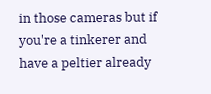in those cameras but if you're a tinkerer and have a peltier already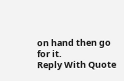on hand then go for it.
Reply With Quote